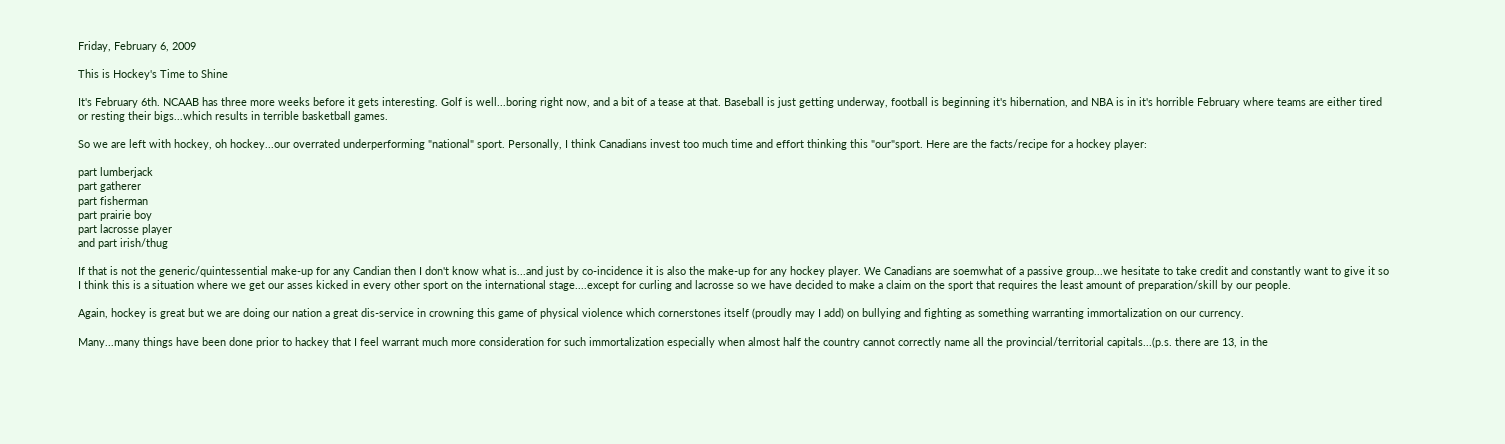Friday, February 6, 2009

This is Hockey's Time to Shine

It's February 6th. NCAAB has three more weeks before it gets interesting. Golf is well...boring right now, and a bit of a tease at that. Baseball is just getting underway, football is beginning it's hibernation, and NBA is in it's horrible February where teams are either tired or resting their bigs...which results in terrible basketball games.

So we are left with hockey, oh hockey...our overrated underperforming "national" sport. Personally, I think Canadians invest too much time and effort thinking this "our"sport. Here are the facts/recipe for a hockey player:

part lumberjack
part gatherer
part fisherman
part prairie boy
part lacrosse player
and part irish/thug

If that is not the generic/quintessential make-up for any Candian then I don't know what is...and just by co-incidence it is also the make-up for any hockey player. We Canadians are soemwhat of a passive group...we hesitate to take credit and constantly want to give it so I think this is a situation where we get our asses kicked in every other sport on the international stage....except for curling and lacrosse so we have decided to make a claim on the sport that requires the least amount of preparation/skill by our people.

Again, hockey is great but we are doing our nation a great dis-service in crowning this game of physical violence which cornerstones itself (proudly may I add) on bullying and fighting as something warranting immortalization on our currency.

Many...many things have been done prior to hackey that I feel warrant much more consideration for such immortalization especially when almost half the country cannot correctly name all the provincial/territorial capitals...(p.s. there are 13, in the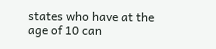states who have at the age of 10 can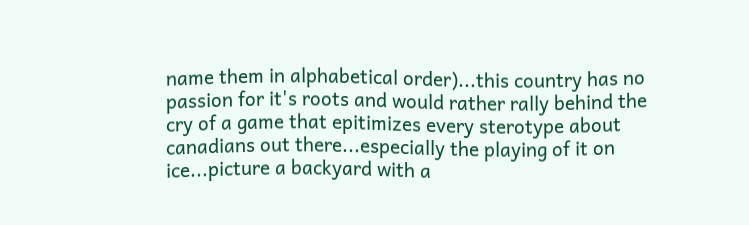name them in alphabetical order)...this country has no passion for it's roots and would rather rally behind the cry of a game that epitimizes every sterotype about canadians out there...especially the playing of it on ice...picture a backyard with a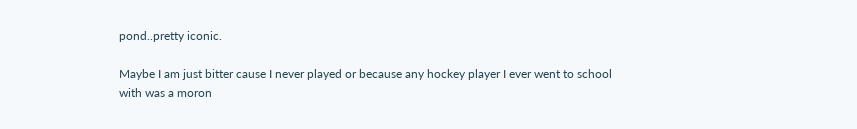pond..pretty iconic.

Maybe I am just bitter cause I never played or because any hockey player I ever went to school with was a moron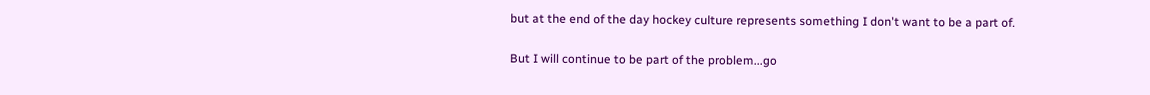but at the end of the day hockey culture represents something I don't want to be a part of.

But I will continue to be part of the problem...go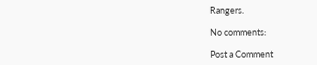Rangers.

No comments:

Post a Comment